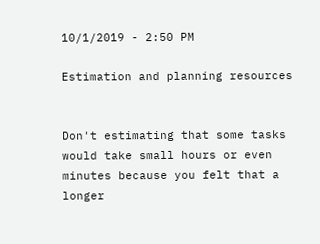10/1/2019 - 2:50 PM

Estimation and planning resources


Don't estimating that some tasks would take small hours or even minutes because you felt that a longer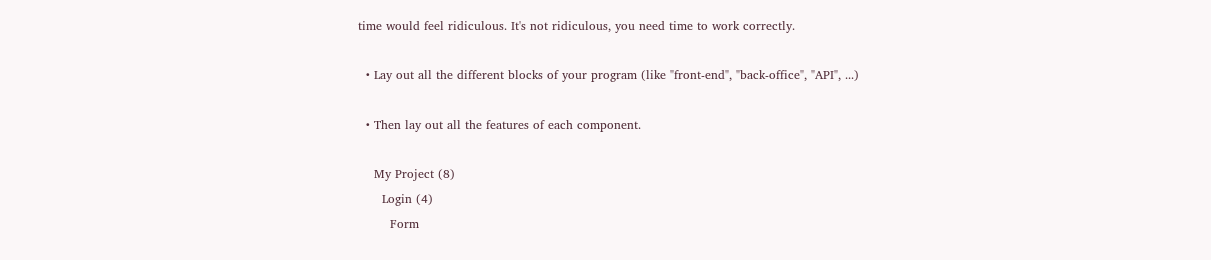time would feel ridiculous. It's not ridiculous, you need time to work correctly.

  • Lay out all the different blocks of your program (like "front-end", "back-office", "API", ...)

  • Then lay out all the features of each component.

    My Project (8)
      Login (4)
        Form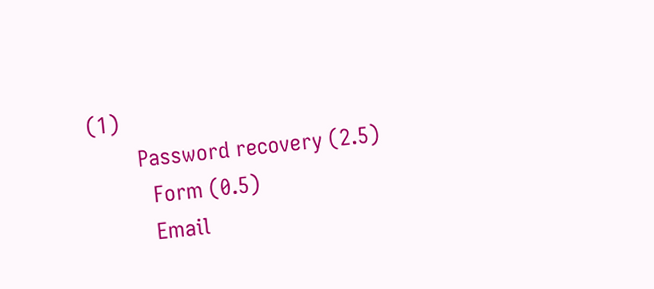(1)
        Password recovery (2.5)
          Form (0.5)
          Email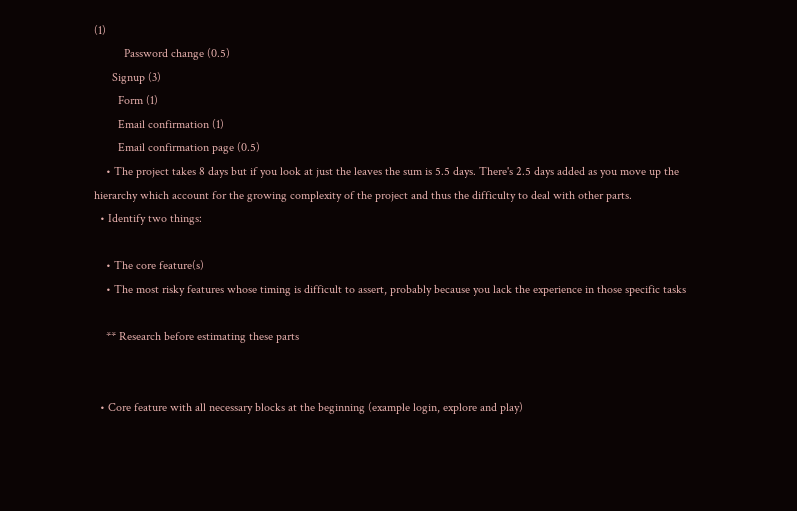(1)
          Password change (0.5)
      Signup (3)
        Form (1)
        Email confirmation (1)
        Email confirmation page (0.5)
    • The project takes 8 days but if you look at just the leaves the sum is 5.5 days. There's 2.5 days added as you move up the hierarchy which account for the growing complexity of the project and thus the difficulty to deal with other parts.
  • Identify two things:

    • The core feature(s)
    • The most risky features whose timing is difficult to assert, probably because you lack the experience in those specific tasks

    ** Research before estimating these parts


  • Core feature with all necessary blocks at the beginning (example login, explore and play)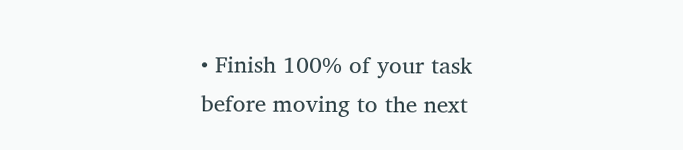• Finish 100% of your task before moving to the next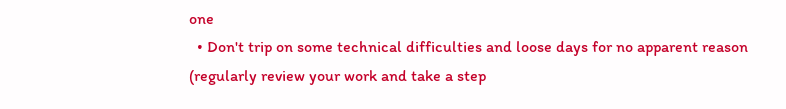one
  • Don't trip on some technical difficulties and loose days for no apparent reason (regularly review your work and take a step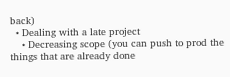back)
  • Dealing with a late project
    • Decreasing scope (you can push to prod the things that are already done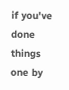if you've done things one by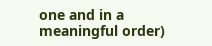one and in a meaningful order)